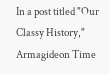In a post titled "Our Classy History," Armagideon Time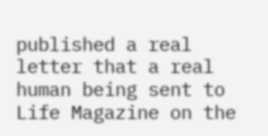published a real letter that a real human being sent to Life Magazine on the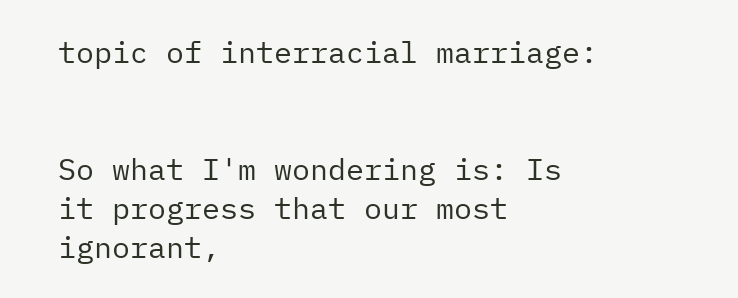topic of interracial marriage:


So what I'm wondering is: Is it progress that our most ignorant,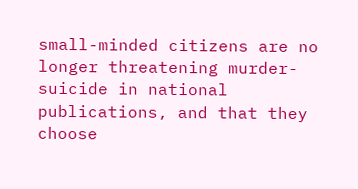small-minded citizens are no longer threatening murder-suicide in national publications, and that they choose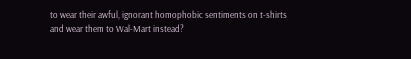to wear their awful, ignorant homophobic sentiments on t-shirts and wear them to Wal-Mart instead?